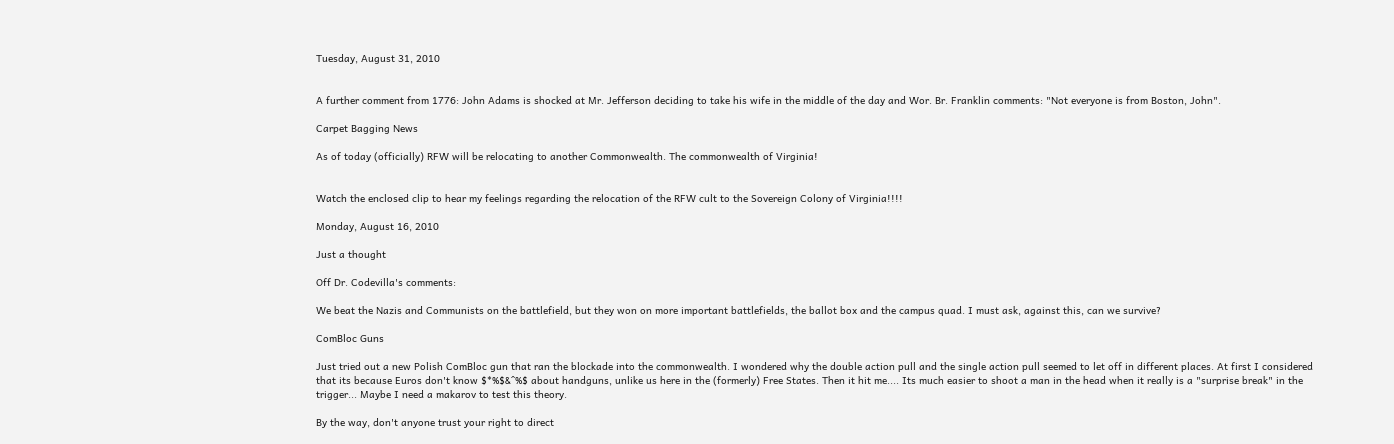Tuesday, August 31, 2010


A further comment from 1776: John Adams is shocked at Mr. Jefferson deciding to take his wife in the middle of the day and Wor. Br. Franklin comments: "Not everyone is from Boston, John".

Carpet Bagging News

As of today (officially) RFW will be relocating to another Commonwealth. The commonwealth of Virginia!


Watch the enclosed clip to hear my feelings regarding the relocation of the RFW cult to the Sovereign Colony of Virginia!!!!

Monday, August 16, 2010

Just a thought

Off Dr. Codevilla's comments:

We beat the Nazis and Communists on the battlefield, but they won on more important battlefields, the ballot box and the campus quad. I must ask, against this, can we survive?

ComBloc Guns

Just tried out a new Polish ComBloc gun that ran the blockade into the commonwealth. I wondered why the double action pull and the single action pull seemed to let off in different places. At first I considered that its because Euros don't know $*%$&^%$ about handguns, unlike us here in the (formerly) Free States. Then it hit me.... Its much easier to shoot a man in the head when it really is a "surprise break" in the trigger... Maybe I need a makarov to test this theory.

By the way, don't anyone trust your right to direct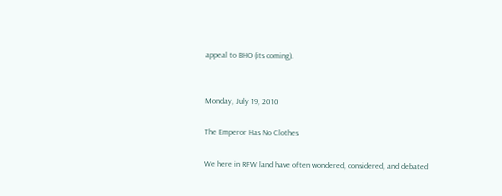appeal to BHO (its coming).


Monday, July 19, 2010

The Emperor Has No Clothes

We here in RFW land have often wondered, considered, and debated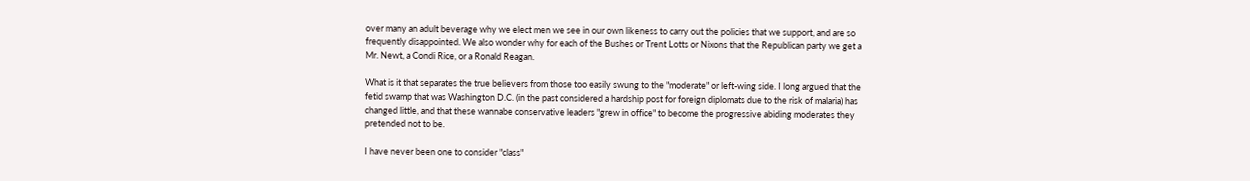over many an adult beverage why we elect men we see in our own likeness to carry out the policies that we support, and are so frequently disappointed. We also wonder why for each of the Bushes or Trent Lotts or Nixons that the Republican party we get a Mr. Newt, a Condi Rice, or a Ronald Reagan.

What is it that separates the true believers from those too easily swung to the "moderate" or left-wing side. I long argued that the fetid swamp that was Washington D.C. (in the past considered a hardship post for foreign diplomats due to the risk of malaria) has changed little, and that these wannabe conservative leaders "grew in office" to become the progressive abiding moderates they pretended not to be.

I have never been one to consider "class"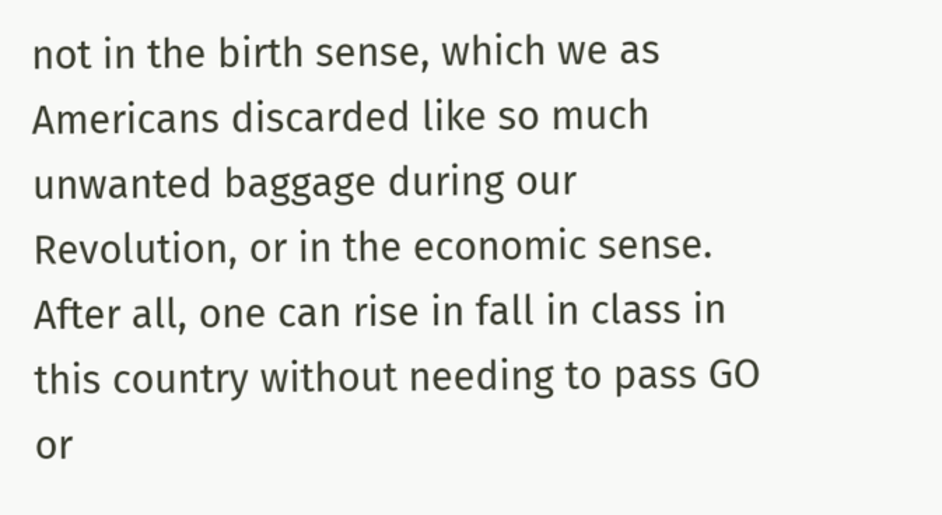not in the birth sense, which we as Americans discarded like so much unwanted baggage during our Revolution, or in the economic sense. After all, one can rise in fall in class in this country without needing to pass GO or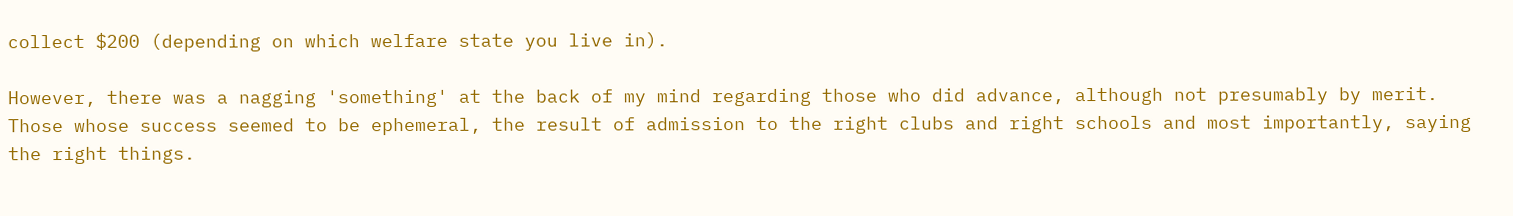collect $200 (depending on which welfare state you live in).

However, there was a nagging 'something' at the back of my mind regarding those who did advance, although not presumably by merit. Those whose success seemed to be ephemeral, the result of admission to the right clubs and right schools and most importantly, saying the right things.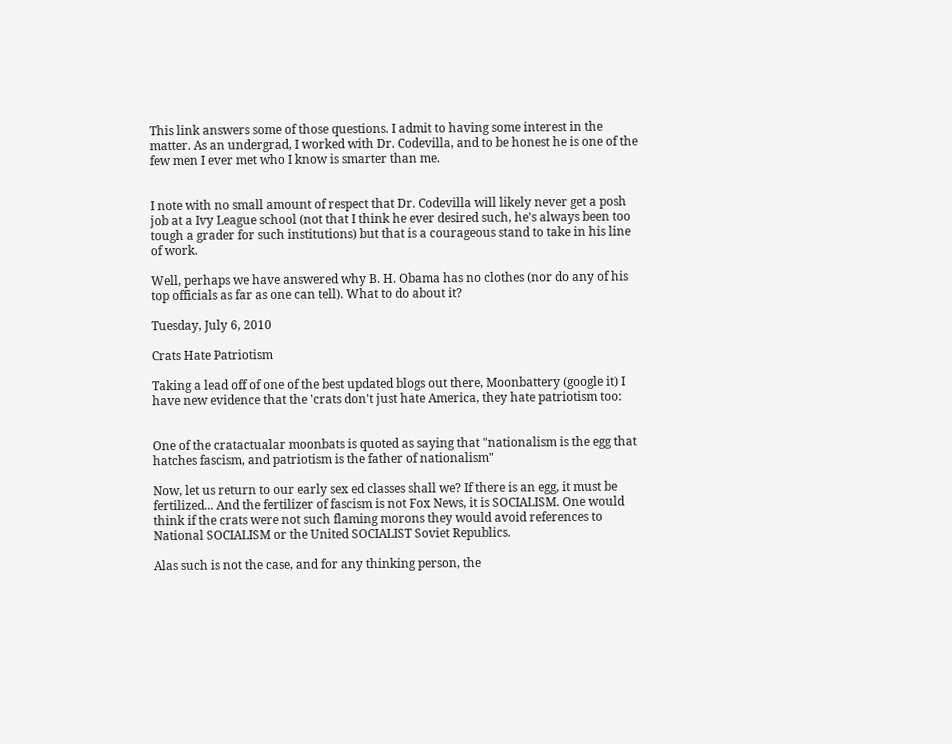This link answers some of those questions. I admit to having some interest in the matter. As an undergrad, I worked with Dr. Codevilla, and to be honest he is one of the few men I ever met who I know is smarter than me.


I note with no small amount of respect that Dr. Codevilla will likely never get a posh job at a Ivy League school (not that I think he ever desired such, he's always been too tough a grader for such institutions) but that is a courageous stand to take in his line of work.

Well, perhaps we have answered why B. H. Obama has no clothes (nor do any of his top officials as far as one can tell). What to do about it?

Tuesday, July 6, 2010

Crats Hate Patriotism

Taking a lead off of one of the best updated blogs out there, Moonbattery (google it) I have new evidence that the 'crats don't just hate America, they hate patriotism too:


One of the cratactualar moonbats is quoted as saying that "nationalism is the egg that hatches fascism, and patriotism is the father of nationalism"

Now, let us return to our early sex ed classes shall we? If there is an egg, it must be fertilized... And the fertilizer of fascism is not Fox News, it is SOCIALISM. One would think if the crats were not such flaming morons they would avoid references to National SOCIALISM or the United SOCIALIST Soviet Republics.

Alas such is not the case, and for any thinking person, the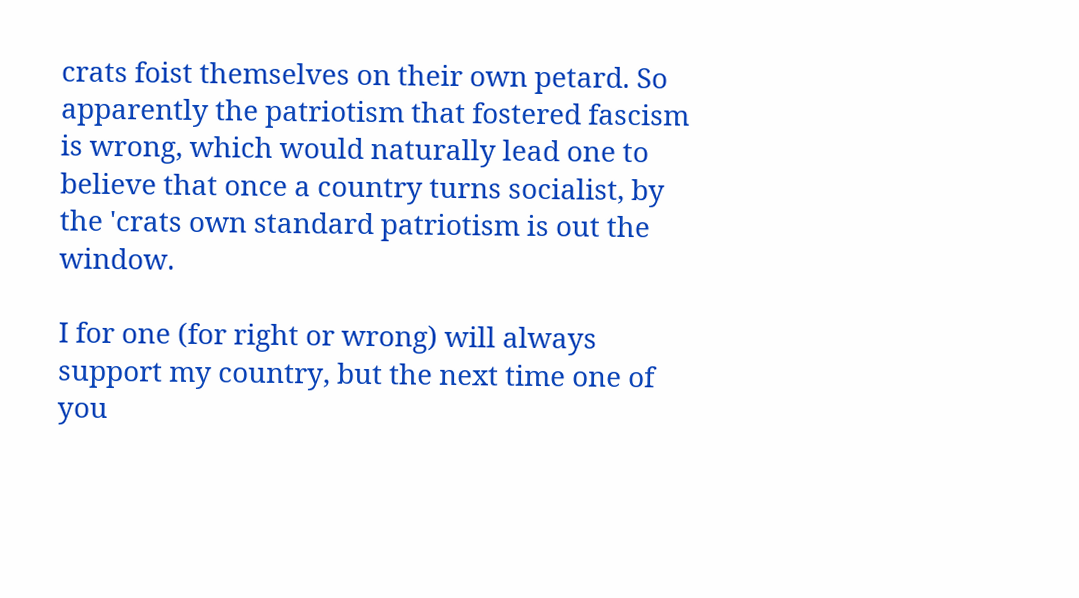crats foist themselves on their own petard. So apparently the patriotism that fostered fascism is wrong, which would naturally lead one to believe that once a country turns socialist, by the 'crats own standard patriotism is out the window.

I for one (for right or wrong) will always support my country, but the next time one of you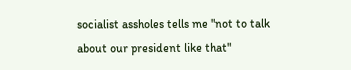socialist assholes tells me "not to talk about our president like that"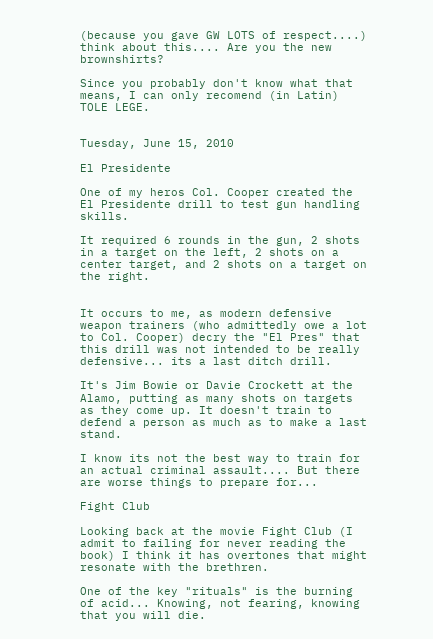(because you gave GW LOTS of respect....) think about this.... Are you the new brownshirts?

Since you probably don't know what that means, I can only recomend (in Latin) TOLE LEGE.


Tuesday, June 15, 2010

El Presidente

One of my heros Col. Cooper created the El Presidente drill to test gun handling skills.

It required 6 rounds in the gun, 2 shots in a target on the left, 2 shots on a center target, and 2 shots on a target on the right.


It occurs to me, as modern defensive weapon trainers (who admittedly owe a lot to Col. Cooper) decry the "El Pres" that this drill was not intended to be really defensive... its a last ditch drill.

It's Jim Bowie or Davie Crockett at the Alamo, putting as many shots on targets as they come up. It doesn't train to defend a person as much as to make a last stand.

I know its not the best way to train for an actual criminal assault.... But there are worse things to prepare for...

Fight Club

Looking back at the movie Fight Club (I admit to failing for never reading the book) I think it has overtones that might resonate with the brethren.

One of the key "rituals" is the burning of acid... Knowing, not fearing, knowing that you will die.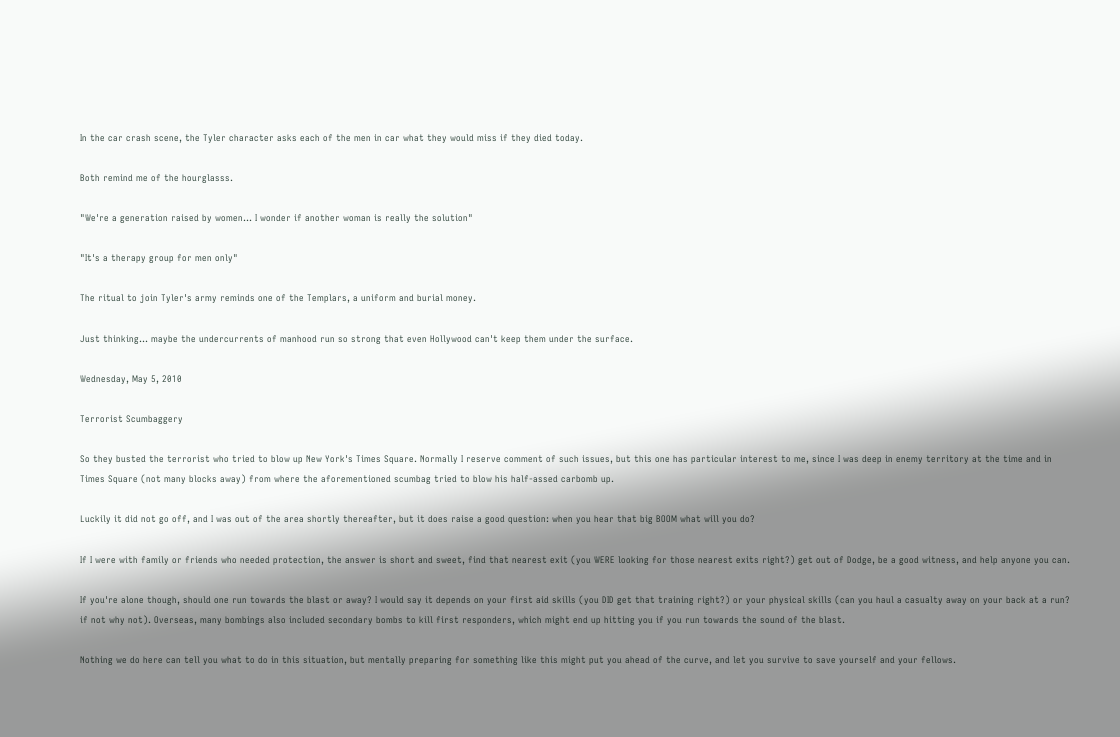In the car crash scene, the Tyler character asks each of the men in car what they would miss if they died today.

Both remind me of the hourglasss.

"We're a generation raised by women... I wonder if another woman is really the solution"

"It's a therapy group for men only"

The ritual to join Tyler's army reminds one of the Templars, a uniform and burial money.

Just thinking... maybe the undercurrents of manhood run so strong that even Hollywood can't keep them under the surface.

Wednesday, May 5, 2010

Terrorist Scumbaggery

So they busted the terrorist who tried to blow up New York's Times Square. Normally I reserve comment of such issues, but this one has particular interest to me, since I was deep in enemy territory at the time and in Times Square (not many blocks away) from where the aforementioned scumbag tried to blow his half-assed carbomb up.

Luckily it did not go off, and I was out of the area shortly thereafter, but it does raise a good question: when you hear that big BOOM what will you do?

If I were with family or friends who needed protection, the answer is short and sweet, find that nearest exit (you WERE looking for those nearest exits right?) get out of Dodge, be a good witness, and help anyone you can.

If you're alone though, should one run towards the blast or away? I would say it depends on your first aid skills (you DID get that training right?) or your physical skills (can you haul a casualty away on your back at a run? if not why not). Overseas, many bombings also included secondary bombs to kill first responders, which might end up hitting you if you run towards the sound of the blast.

Nothing we do here can tell you what to do in this situation, but mentally preparing for something like this might put you ahead of the curve, and let you survive to save yourself and your fellows.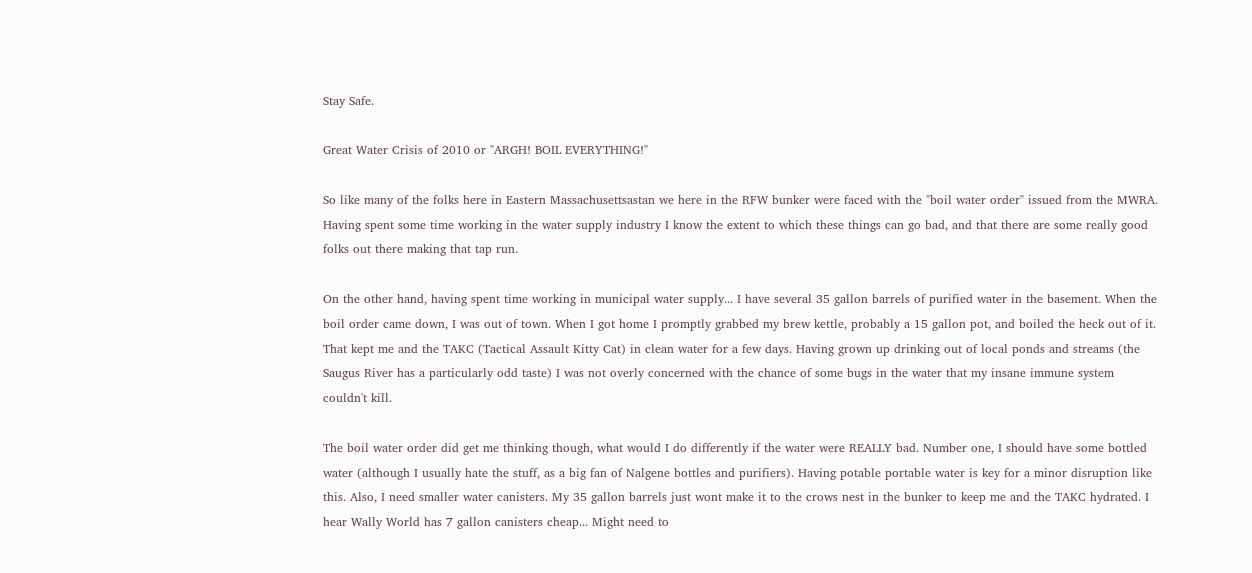Stay Safe.

Great Water Crisis of 2010 or "ARGH! BOIL EVERYTHING!"

So like many of the folks here in Eastern Massachusettsastan we here in the RFW bunker were faced with the "boil water order" issued from the MWRA. Having spent some time working in the water supply industry I know the extent to which these things can go bad, and that there are some really good folks out there making that tap run.

On the other hand, having spent time working in municipal water supply... I have several 35 gallon barrels of purified water in the basement. When the boil order came down, I was out of town. When I got home I promptly grabbed my brew kettle, probably a 15 gallon pot, and boiled the heck out of it. That kept me and the TAKC (Tactical Assault Kitty Cat) in clean water for a few days. Having grown up drinking out of local ponds and streams (the Saugus River has a particularly odd taste) I was not overly concerned with the chance of some bugs in the water that my insane immune system couldn't kill.

The boil water order did get me thinking though, what would I do differently if the water were REALLY bad. Number one, I should have some bottled water (although I usually hate the stuff, as a big fan of Nalgene bottles and purifiers). Having potable portable water is key for a minor disruption like this. Also, I need smaller water canisters. My 35 gallon barrels just wont make it to the crows nest in the bunker to keep me and the TAKC hydrated. I hear Wally World has 7 gallon canisters cheap... Might need to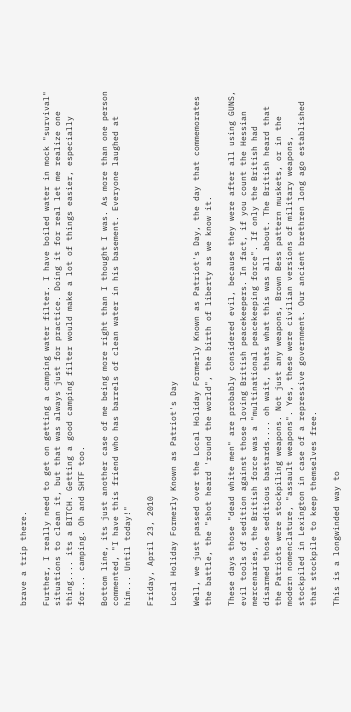brave a trip there.

Further, I really need to get on getting a camping water filter. I have boiled water in mock "survival" situations to clean it, but that was always just for practice. Doing it for real let me realize one thing.... its a BITCH. Getting a good camping filter would make a lot of things easier, especially for... camping. Oh and SHTF too.

Bottom line, its just another case of me being more right than I thought I was. As more than one person commented, "I have this friend who has barrels of clean water in his basement. Everyone laughed at him... Until today!"

Friday, April 23, 2010

Local Holiday Formerly Known as Patriot's Day

Well, we just passed over the Local Holiday Formerly Known as Patriot's Day, the day that commemorates the battle, the "shot heard 'round the world", the birth of liberty as we know it.

These days those "dead white men" are probably considered evil, because they were after all using GUNS, evil tools of sedition against those loving British peacekeepers. In fact, if you count the Hessian mercenaries, the British force was a "multinational peacekeeping force". If only the British had disarmed those seditious bastards.... oh wait, thats what this was all about. The British heard that the Patriots were stockpiling weapons. Not just any weapons, Brown Bess pattern muskets, or in the modern nomenclature, "assault weapons". Yes, these were civilian versions of military weapons, stockpiled in Lexington in case of a repressive government. Our ancient brethren long ago established that stockpile to keep themselves free.

This is a longwinded way to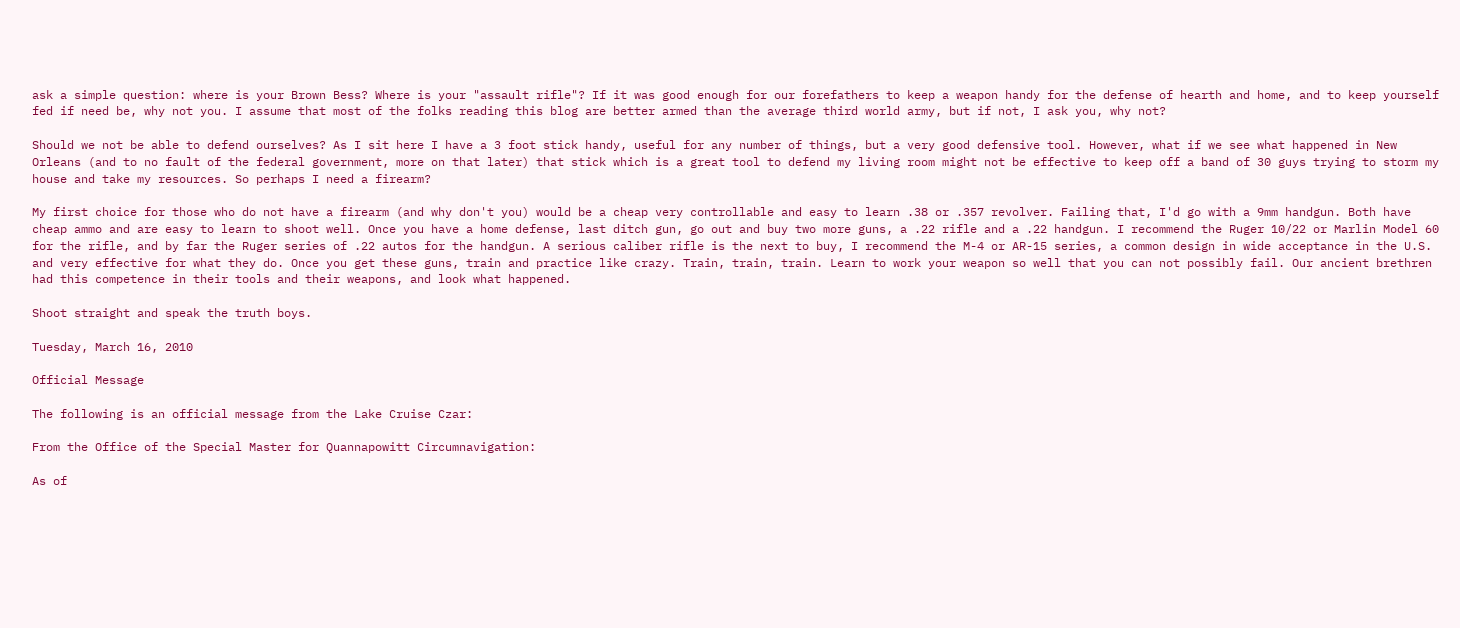ask a simple question: where is your Brown Bess? Where is your "assault rifle"? If it was good enough for our forefathers to keep a weapon handy for the defense of hearth and home, and to keep yourself fed if need be, why not you. I assume that most of the folks reading this blog are better armed than the average third world army, but if not, I ask you, why not?

Should we not be able to defend ourselves? As I sit here I have a 3 foot stick handy, useful for any number of things, but a very good defensive tool. However, what if we see what happened in New Orleans (and to no fault of the federal government, more on that later) that stick which is a great tool to defend my living room might not be effective to keep off a band of 30 guys trying to storm my house and take my resources. So perhaps I need a firearm?

My first choice for those who do not have a firearm (and why don't you) would be a cheap very controllable and easy to learn .38 or .357 revolver. Failing that, I'd go with a 9mm handgun. Both have cheap ammo and are easy to learn to shoot well. Once you have a home defense, last ditch gun, go out and buy two more guns, a .22 rifle and a .22 handgun. I recommend the Ruger 10/22 or Marlin Model 60 for the rifle, and by far the Ruger series of .22 autos for the handgun. A serious caliber rifle is the next to buy, I recommend the M-4 or AR-15 series, a common design in wide acceptance in the U.S. and very effective for what they do. Once you get these guns, train and practice like crazy. Train, train, train. Learn to work your weapon so well that you can not possibly fail. Our ancient brethren had this competence in their tools and their weapons, and look what happened.

Shoot straight and speak the truth boys.

Tuesday, March 16, 2010

Official Message

The following is an official message from the Lake Cruise Czar:

From the Office of the Special Master for Quannapowitt Circumnavigation:

As of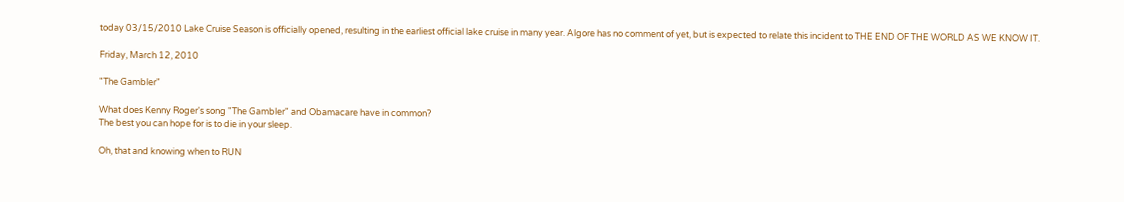today 03/15/2010 Lake Cruise Season is officially opened, resulting in the earliest official lake cruise in many year. Algore has no comment of yet, but is expected to relate this incident to THE END OF THE WORLD AS WE KNOW IT.

Friday, March 12, 2010

"The Gambler"

What does Kenny Roger's song "The Gambler" and Obamacare have in common?
The best you can hope for is to die in your sleep.

Oh, that and knowing when to RUN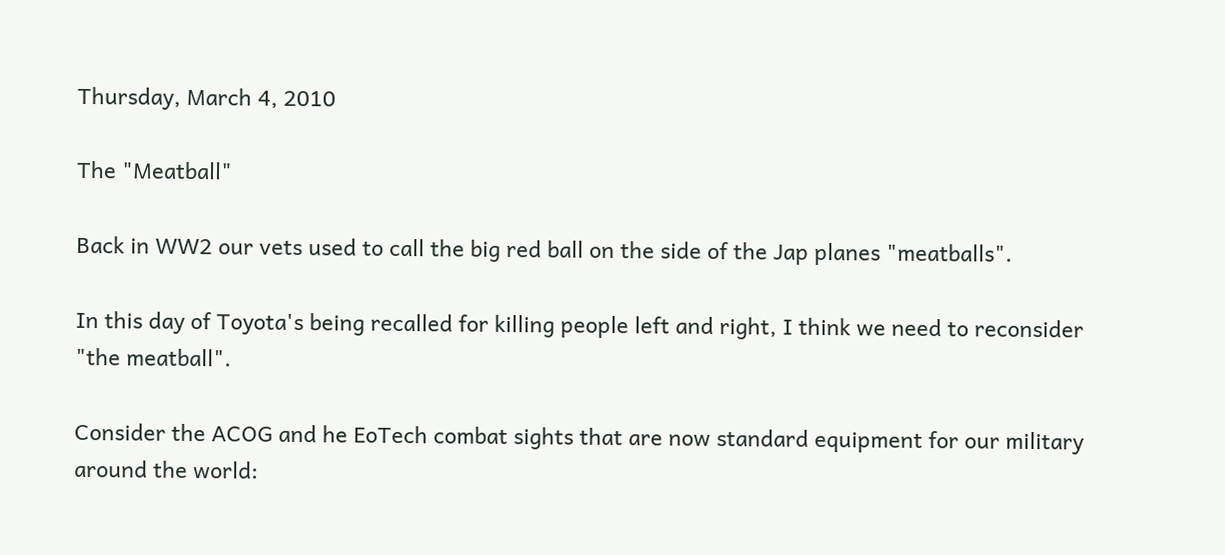Thursday, March 4, 2010

The "Meatball"

Back in WW2 our vets used to call the big red ball on the side of the Jap planes "meatballs".

In this day of Toyota's being recalled for killing people left and right, I think we need to reconsider "the meatball".

Consider the ACOG and he EoTech combat sights that are now standard equipment for our military around the world: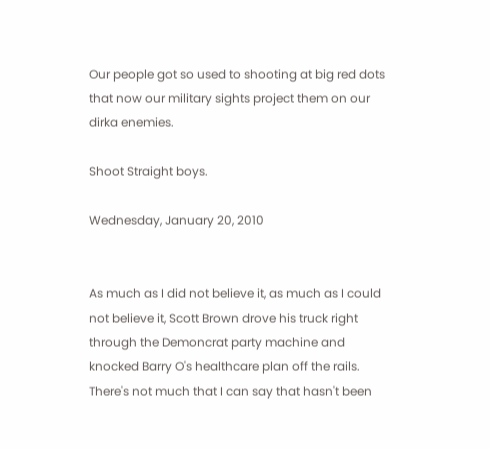Our people got so used to shooting at big red dots that now our military sights project them on our dirka enemies.

Shoot Straight boys.

Wednesday, January 20, 2010


As much as I did not believe it, as much as I could not believe it, Scott Brown drove his truck right through the Demoncrat party machine and knocked Barry O's healthcare plan off the rails. There's not much that I can say that hasn't been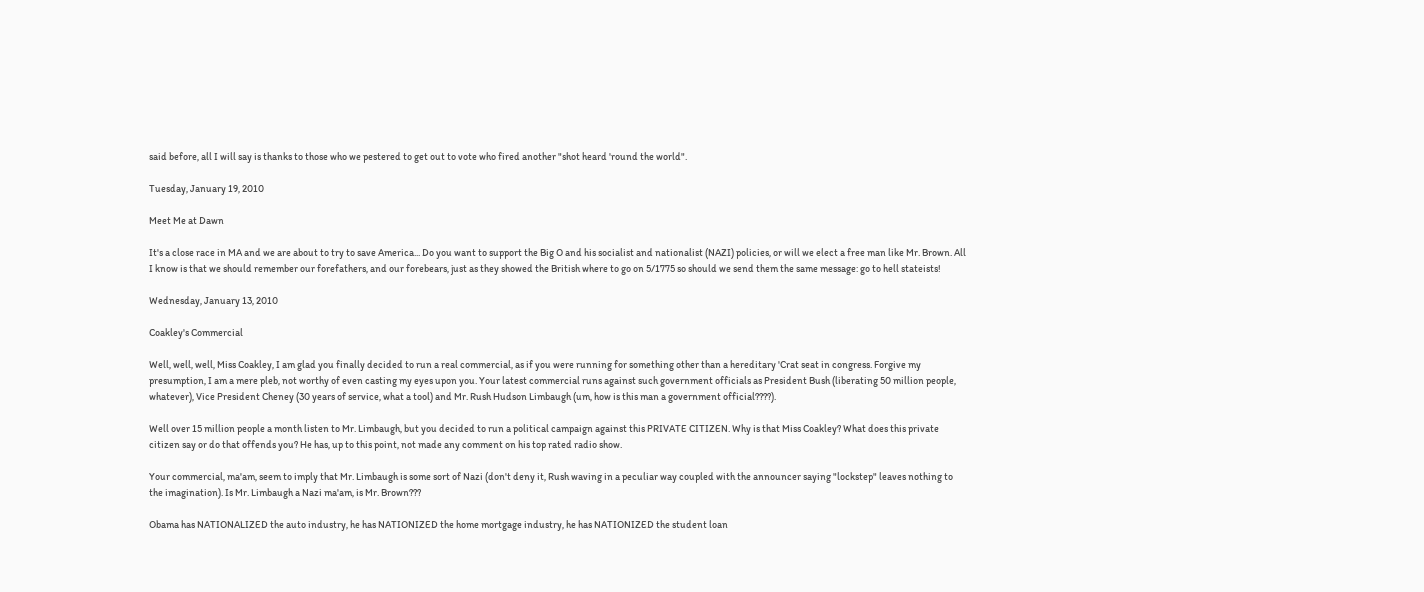said before, all I will say is thanks to those who we pestered to get out to vote who fired another "shot heard 'round the world".

Tuesday, January 19, 2010

Meet Me at Dawn

It's a close race in MA and we are about to try to save America... Do you want to support the Big O and his socialist and nationalist (NAZI) policies, or will we elect a free man like Mr. Brown. All I know is that we should remember our forefathers, and our forebears, just as they showed the British where to go on 5/1775 so should we send them the same message: go to hell stateists!

Wednesday, January 13, 2010

Coakley's Commercial

Well, well, well, Miss Coakley, I am glad you finally decided to run a real commercial, as if you were running for something other than a hereditary 'Crat seat in congress. Forgive my presumption, I am a mere pleb, not worthy of even casting my eyes upon you. Your latest commercial runs against such government officials as President Bush (liberating 50 million people, whatever), Vice President Cheney (30 years of service, what a tool) and Mr. Rush Hudson Limbaugh (um, how is this man a government official????).

Well over 15 million people a month listen to Mr. Limbaugh, but you decided to run a political campaign against this PRIVATE CITIZEN. Why is that Miss Coakley? What does this private citizen say or do that offends you? He has, up to this point, not made any comment on his top rated radio show.

Your commercial, ma'am, seem to imply that Mr. Limbaugh is some sort of Nazi (don't deny it, Rush waving in a peculiar way coupled with the announcer saying "lockstep" leaves nothing to the imagination). Is Mr. Limbaugh a Nazi ma'am, is Mr. Brown???

Obama has NATIONALIZED the auto industry, he has NATIONIZED the home mortgage industry, he has NATIONIZED the student loan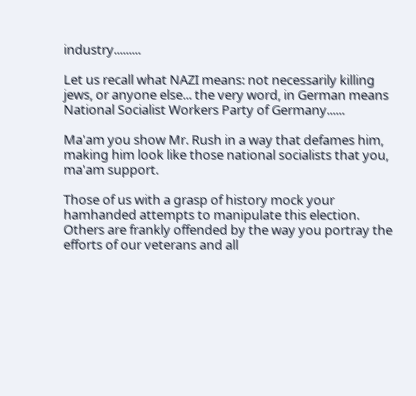industry.........

Let us recall what NAZI means: not necessarily killing jews, or anyone else... the very word, in German means National Socialist Workers Party of Germany......

Ma'am you show Mr. Rush in a way that defames him, making him look like those national socialists that you, ma'am support.

Those of us with a grasp of history mock your hamhanded attempts to manipulate this election. Others are frankly offended by the way you portray the efforts of our veterans and all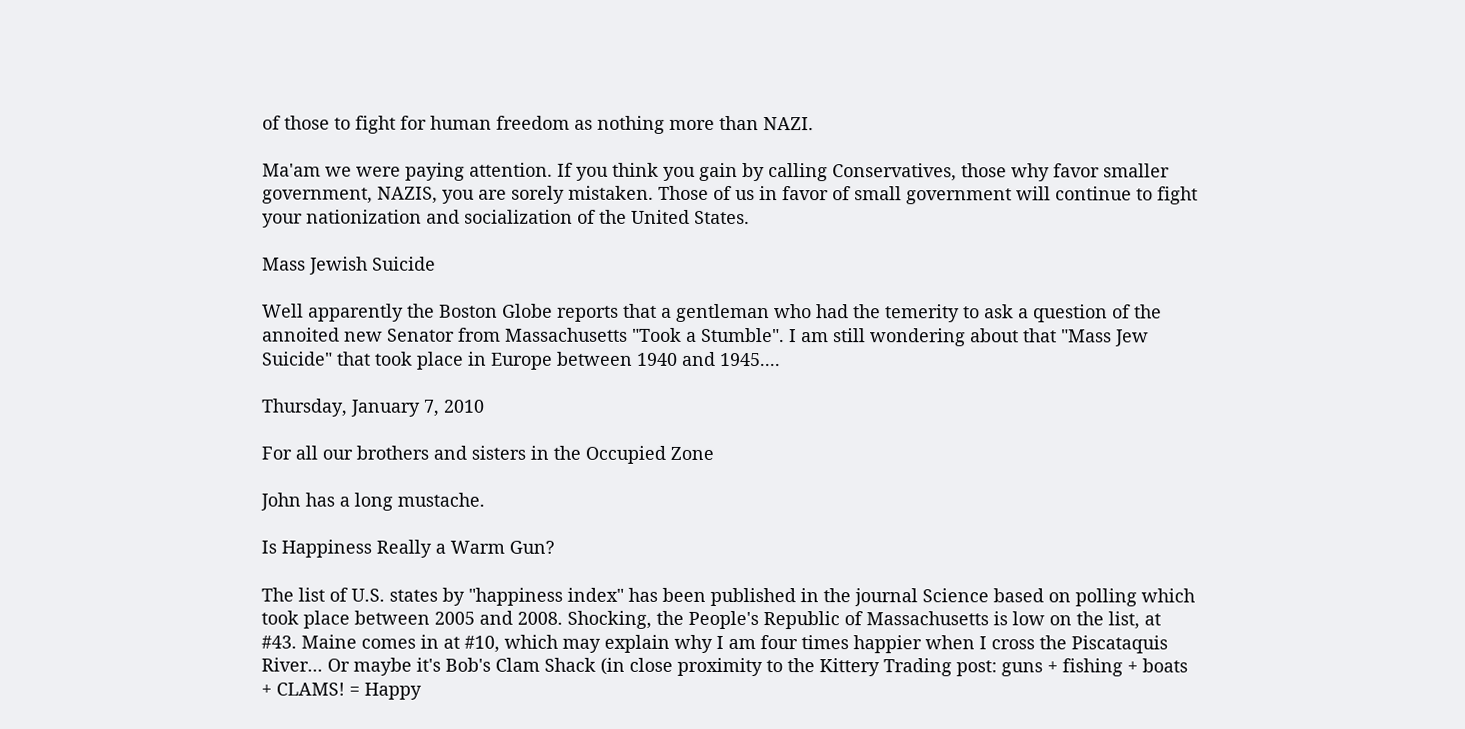of those to fight for human freedom as nothing more than NAZI.

Ma'am we were paying attention. If you think you gain by calling Conservatives, those why favor smaller government, NAZIS, you are sorely mistaken. Those of us in favor of small government will continue to fight your nationization and socialization of the United States.

Mass Jewish Suicide

Well apparently the Boston Globe reports that a gentleman who had the temerity to ask a question of the annoited new Senator from Massachusetts "Took a Stumble". I am still wondering about that "Mass Jew Suicide" that took place in Europe between 1940 and 1945....

Thursday, January 7, 2010

For all our brothers and sisters in the Occupied Zone

John has a long mustache.

Is Happiness Really a Warm Gun?

The list of U.S. states by "happiness index" has been published in the journal Science based on polling which took place between 2005 and 2008. Shocking, the People's Republic of Massachusetts is low on the list, at #43. Maine comes in at #10, which may explain why I am four times happier when I cross the Piscataquis River... Or maybe it's Bob's Clam Shack (in close proximity to the Kittery Trading post: guns + fishing + boats + CLAMS! = Happy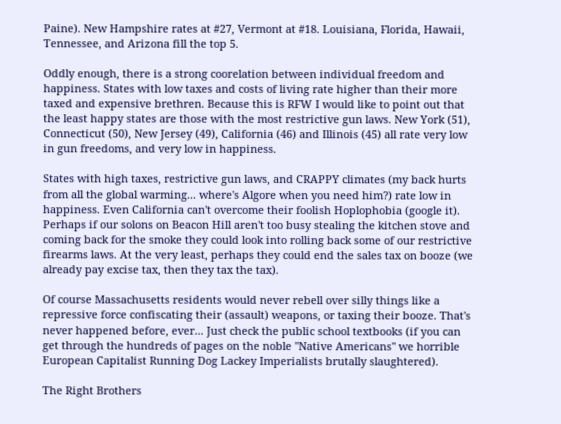Paine). New Hampshire rates at #27, Vermont at #18. Louisiana, Florida, Hawaii, Tennessee, and Arizona fill the top 5.

Oddly enough, there is a strong coorelation between individual freedom and happiness. States with low taxes and costs of living rate higher than their more taxed and expensive brethren. Because this is RFW I would like to point out that the least happy states are those with the most restrictive gun laws. New York (51), Connecticut (50), New Jersey (49), California (46) and Illinois (45) all rate very low in gun freedoms, and very low in happiness.

States with high taxes, restrictive gun laws, and CRAPPY climates (my back hurts from all the global warming... where's Algore when you need him?) rate low in happiness. Even California can't overcome their foolish Hoplophobia (google it). Perhaps if our solons on Beacon Hill aren't too busy stealing the kitchen stove and coming back for the smoke they could look into rolling back some of our restrictive firearms laws. At the very least, perhaps they could end the sales tax on booze (we already pay excise tax, then they tax the tax).

Of course Massachusetts residents would never rebell over silly things like a repressive force confiscating their (assault) weapons, or taxing their booze. That's never happened before, ever... Just check the public school textbooks (if you can get through the hundreds of pages on the noble "Native Americans" we horrible European Capitalist Running Dog Lackey Imperialists brutally slaughtered).

The Right Brothers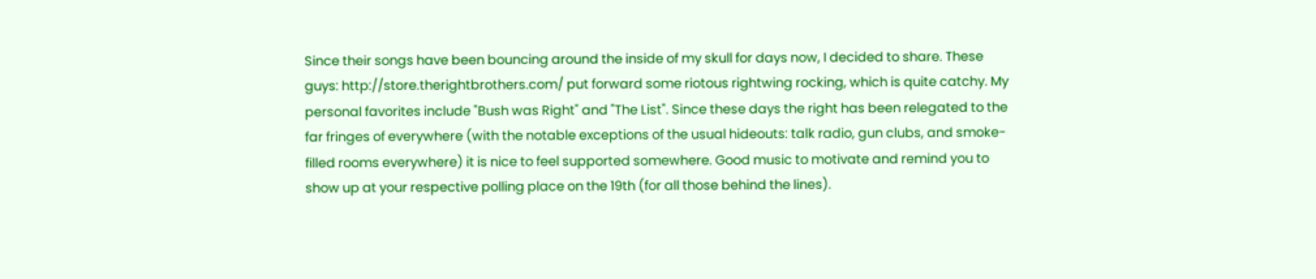Since their songs have been bouncing around the inside of my skull for days now, I decided to share. These guys: http://store.therightbrothers.com/ put forward some riotous rightwing rocking, which is quite catchy. My personal favorites include "Bush was Right" and "The List". Since these days the right has been relegated to the far fringes of everywhere (with the notable exceptions of the usual hideouts: talk radio, gun clubs, and smoke-filled rooms everywhere) it is nice to feel supported somewhere. Good music to motivate and remind you to show up at your respective polling place on the 19th (for all those behind the lines).